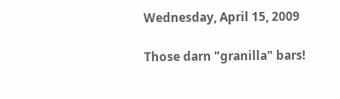Wednesday, April 15, 2009

Those darn "granilla" bars!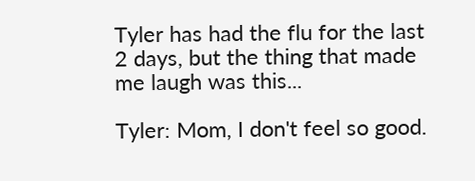Tyler has had the flu for the last 2 days, but the thing that made me laugh was this...

Tyler: Mom, I don't feel so good.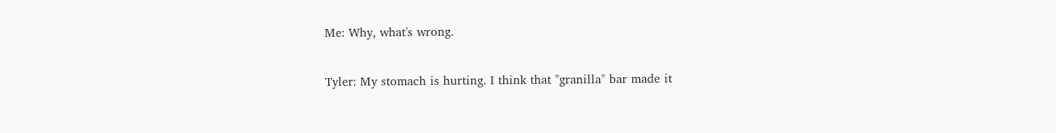Me: Why, what's wrong.

Tyler: My stomach is hurting. I think that "granilla" bar made it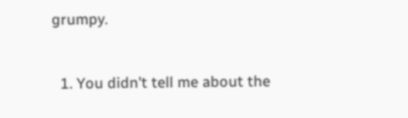grumpy.


  1. You didn't tell me about the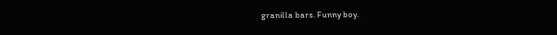granilla bars. Funny boy.